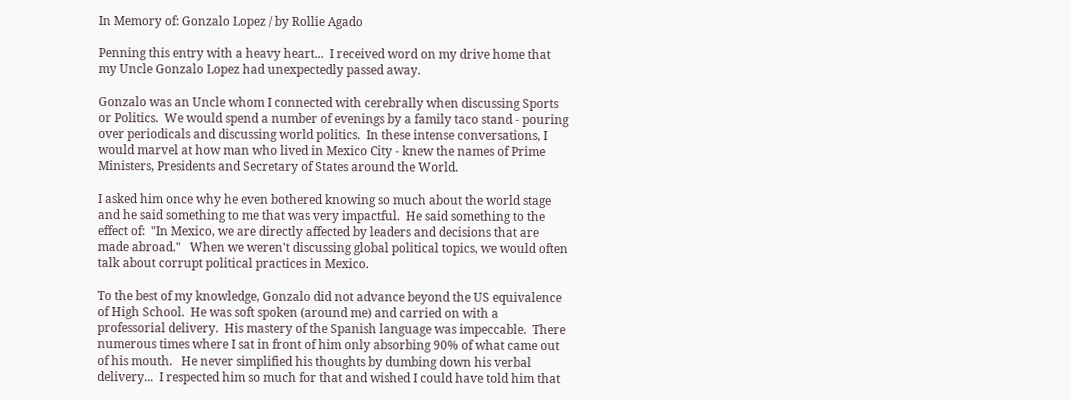In Memory of: Gonzalo Lopez / by Rollie Agado

Penning this entry with a heavy heart...  I received word on my drive home that my Uncle Gonzalo Lopez had unexpectedly passed away.

Gonzalo was an Uncle whom I connected with cerebrally when discussing Sports or Politics.  We would spend a number of evenings by a family taco stand - pouring over periodicals and discussing world politics.  In these intense conversations, I would marvel at how man who lived in Mexico City - knew the names of Prime Ministers, Presidents and Secretary of States around the World.

I asked him once why he even bothered knowing so much about the world stage and he said something to me that was very impactful.  He said something to the effect of:  "In Mexico, we are directly affected by leaders and decisions that are made abroad."   When we weren't discussing global political topics, we would often talk about corrupt political practices in Mexico.

To the best of my knowledge, Gonzalo did not advance beyond the US equivalence of High School.  He was soft spoken (around me) and carried on with a professorial delivery.  His mastery of the Spanish language was impeccable.  There numerous times where I sat in front of him only absorbing 90% of what came out of his mouth.   He never simplified his thoughts by dumbing down his verbal delivery...  I respected him so much for that and wished I could have told him that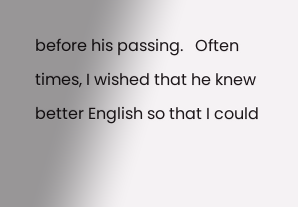before his passing.   Often times, I wished that he knew better English so that I could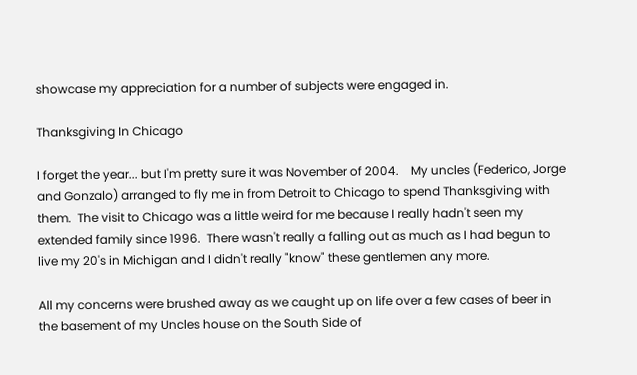showcase my appreciation for a number of subjects were engaged in.

Thanksgiving In Chicago

I forget the year... but I'm pretty sure it was November of 2004.    My uncles (Federico, Jorge and Gonzalo) arranged to fly me in from Detroit to Chicago to spend Thanksgiving with them.  The visit to Chicago was a little weird for me because I really hadn't seen my extended family since 1996.  There wasn't really a falling out as much as I had begun to live my 20's in Michigan and I didn't really "know" these gentlemen any more.

All my concerns were brushed away as we caught up on life over a few cases of beer in the basement of my Uncles house on the South Side of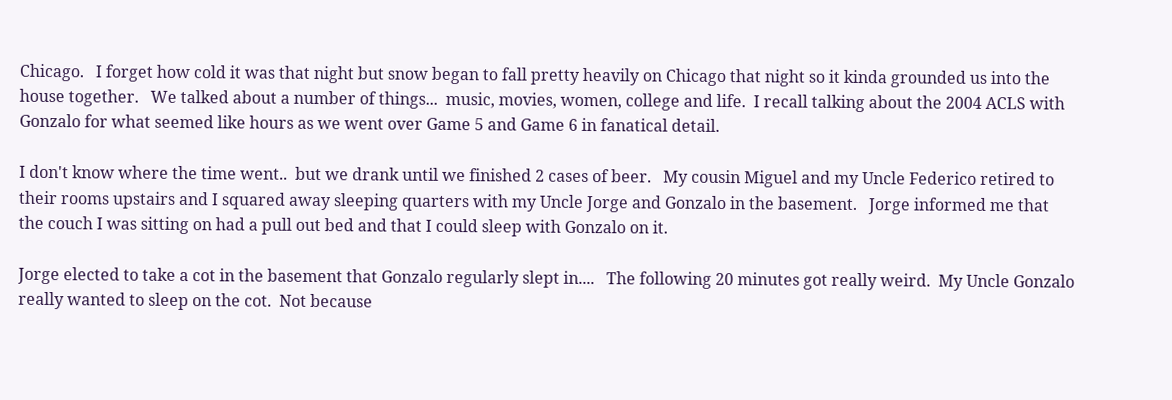Chicago.   I forget how cold it was that night but snow began to fall pretty heavily on Chicago that night so it kinda grounded us into the house together.   We talked about a number of things...  music, movies, women, college and life.  I recall talking about the 2004 ACLS with Gonzalo for what seemed like hours as we went over Game 5 and Game 6 in fanatical detail.

I don't know where the time went..  but we drank until we finished 2 cases of beer.   My cousin Miguel and my Uncle Federico retired to their rooms upstairs and I squared away sleeping quarters with my Uncle Jorge and Gonzalo in the basement.   Jorge informed me that the couch I was sitting on had a pull out bed and that I could sleep with Gonzalo on it.

Jorge elected to take a cot in the basement that Gonzalo regularly slept in....   The following 20 minutes got really weird.  My Uncle Gonzalo really wanted to sleep on the cot.  Not because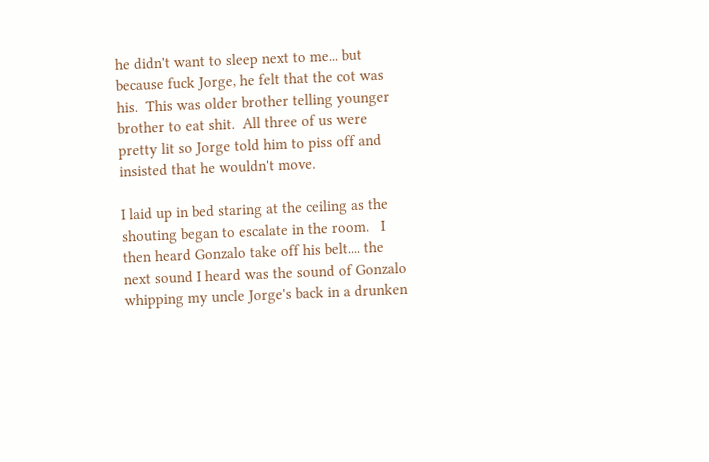he didn't want to sleep next to me... but because fuck Jorge, he felt that the cot was his.  This was older brother telling younger brother to eat shit.  All three of us were pretty lit so Jorge told him to piss off and insisted that he wouldn't move.

I laid up in bed staring at the ceiling as the shouting began to escalate in the room.   I then heard Gonzalo take off his belt.... the next sound I heard was the sound of Gonzalo whipping my uncle Jorge's back in a drunken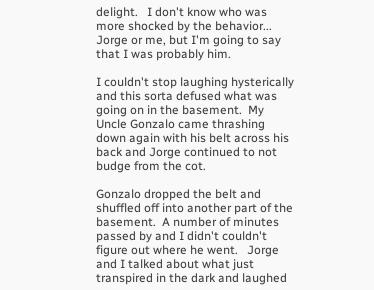delight.   I don't know who was more shocked by the behavior... Jorge or me, but I'm going to say that I was probably him.

I couldn't stop laughing hysterically and this sorta defused what was going on in the basement.  My Uncle Gonzalo came thrashing down again with his belt across his back and Jorge continued to not budge from the cot.

Gonzalo dropped the belt and shuffled off into another part of the basement.  A number of minutes passed by and I didn't couldn't figure out where he went.   Jorge and I talked about what just transpired in the dark and laughed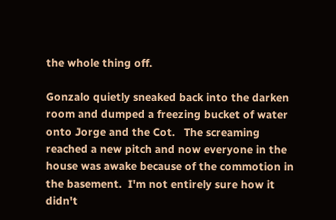the whole thing off.

Gonzalo quietly sneaked back into the darken room and dumped a freezing bucket of water onto Jorge and the Cot.   The screaming reached a new pitch and now everyone in the house was awake because of the commotion in the basement.  I'm not entirely sure how it didn't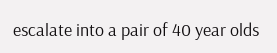escalate into a pair of 40 year olds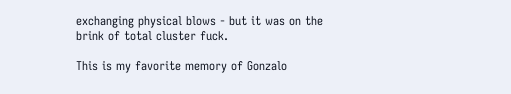exchanging physical blows - but it was on the brink of total cluster fuck.

This is my favorite memory of Gonzalo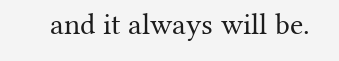and it always will be.